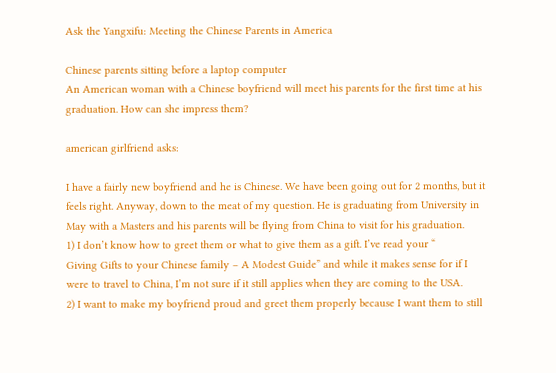Ask the Yangxifu: Meeting the Chinese Parents in America

Chinese parents sitting before a laptop computer
An American woman with a Chinese boyfriend will meet his parents for the first time at his graduation. How can she impress them?

american girlfriend asks:

I have a fairly new boyfriend and he is Chinese. We have been going out for 2 months, but it feels right. Anyway, down to the meat of my question. He is graduating from University in May with a Masters and his parents will be flying from China to visit for his graduation.
1) I don’t know how to greet them or what to give them as a gift. I’ve read your “
Giving Gifts to your Chinese family – A Modest Guide” and while it makes sense for if I were to travel to China, I’m not sure if it still applies when they are coming to the USA.
2) I want to make my boyfriend proud and greet them properly because I want them to still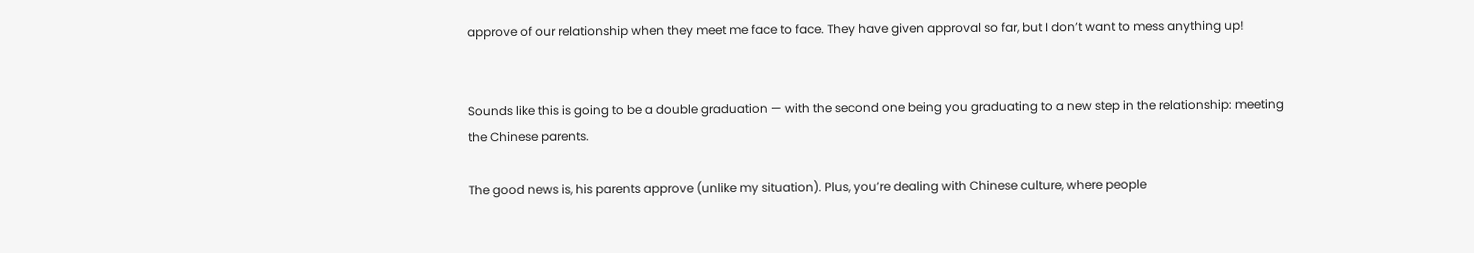approve of our relationship when they meet me face to face. They have given approval so far, but I don’t want to mess anything up!


Sounds like this is going to be a double graduation — with the second one being you graduating to a new step in the relationship: meeting the Chinese parents.

The good news is, his parents approve (unlike my situation). Plus, you’re dealing with Chinese culture, where people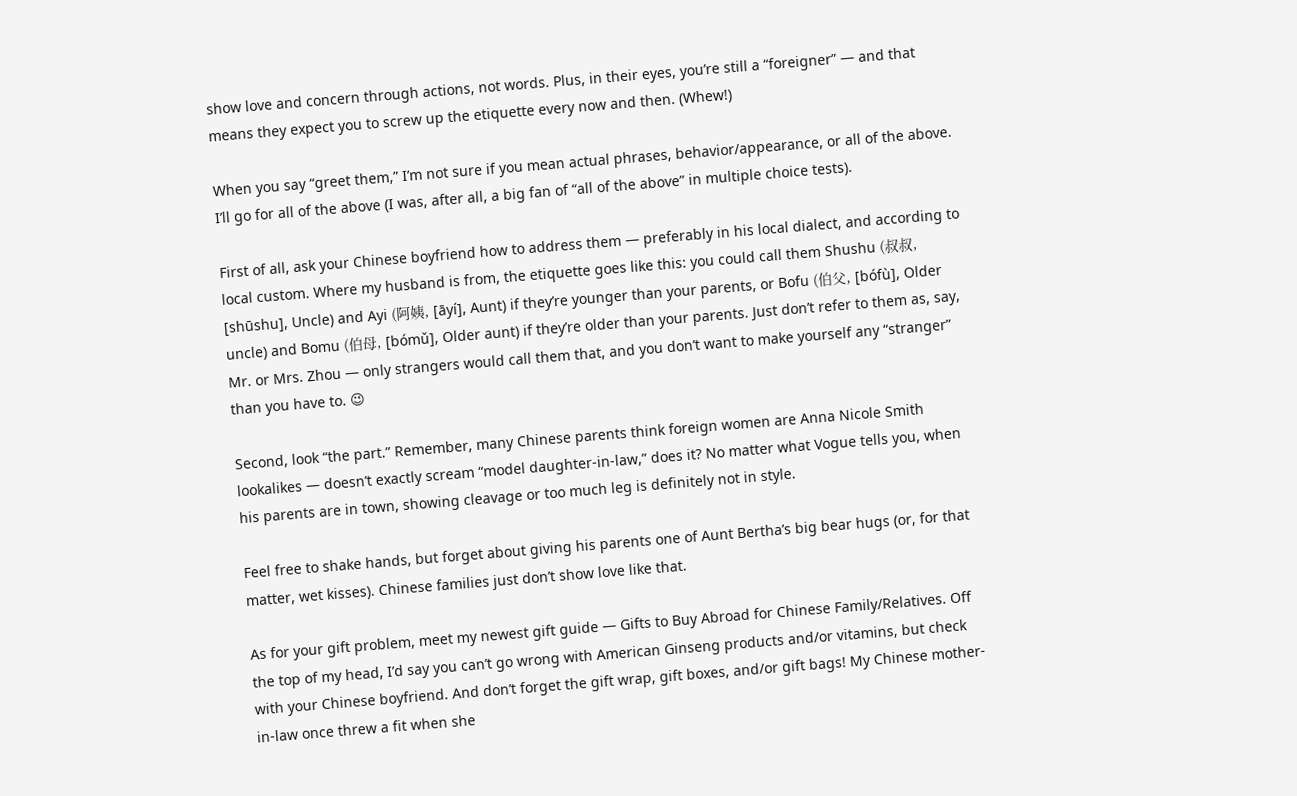show love and concern through actions, not words. Plus, in their eyes, you’re still a “foreigner” — and that means they expect you to screw up the etiquette every now and then. (Whew!)

When you say “greet them,” I’m not sure if you mean actual phrases, behavior/appearance, or all of the above. I’ll go for all of the above (I was, after all, a big fan of “all of the above” in multiple choice tests).

First of all, ask your Chinese boyfriend how to address them — preferably in his local dialect, and according to local custom. Where my husband is from, the etiquette goes like this: you could call them Shushu (叔叔, [shūshu], Uncle) and Ayi (阿姨, [āyí], Aunt) if they’re younger than your parents, or Bofu (伯父, [bófù], Older uncle) and Bomu (伯母, [bómǔ], Older aunt) if they’re older than your parents. Just don’t refer to them as, say, Mr. or Mrs. Zhou — only strangers would call them that, and you don’t want to make yourself any “stranger” than you have to. 😉

Second, look “the part.” Remember, many Chinese parents think foreign women are Anna Nicole Smith lookalikes — doesn’t exactly scream “model daughter-in-law,” does it? No matter what Vogue tells you, when his parents are in town, showing cleavage or too much leg is definitely not in style.

Feel free to shake hands, but forget about giving his parents one of Aunt Bertha’s big bear hugs (or, for that matter, wet kisses). Chinese families just don’t show love like that.

As for your gift problem, meet my newest gift guide — Gifts to Buy Abroad for Chinese Family/Relatives. Off the top of my head, I’d say you can’t go wrong with American Ginseng products and/or vitamins, but check with your Chinese boyfriend. And don’t forget the gift wrap, gift boxes, and/or gift bags! My Chinese mother-in-law once threw a fit when she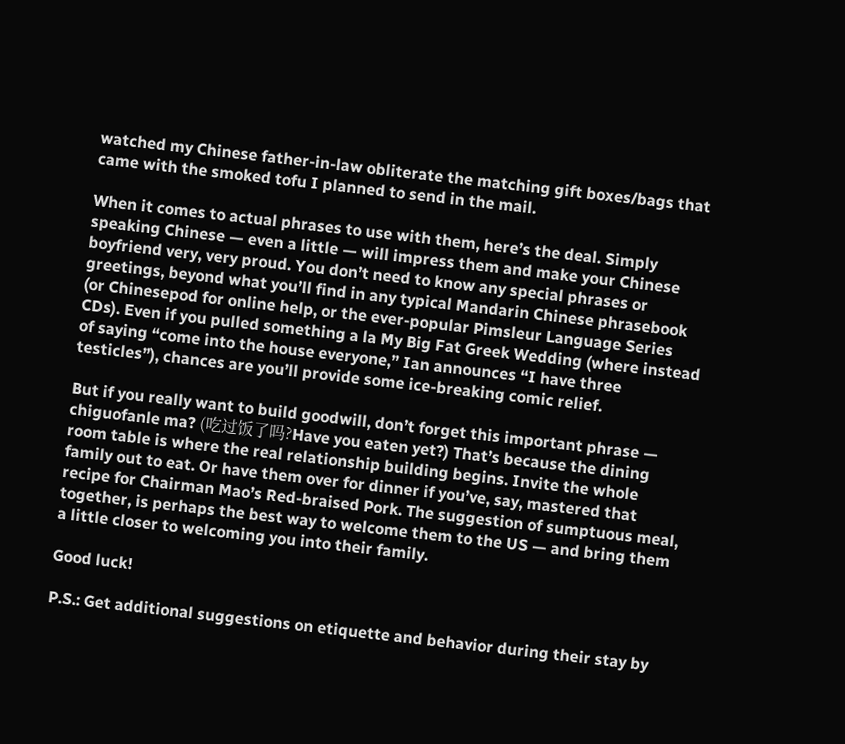watched my Chinese father-in-law obliterate the matching gift boxes/bags that came with the smoked tofu I planned to send in the mail.

When it comes to actual phrases to use with them, here’s the deal. Simply speaking Chinese — even a little — will impress them and make your Chinese boyfriend very, very proud. You don’t need to know any special phrases or greetings, beyond what you’ll find in any typical Mandarin Chinese phrasebook (or Chinesepod for online help, or the ever-popular Pimsleur Language Series CDs). Even if you pulled something a la My Big Fat Greek Wedding (where instead of saying “come into the house everyone,” Ian announces “I have three testicles”), chances are you’ll provide some ice-breaking comic relief.

But if you really want to build goodwill, don’t forget this important phrase — chiguofanle ma? (吃过饭了吗?Have you eaten yet?) That’s because the dining room table is where the real relationship building begins. Invite the whole family out to eat. Or have them over for dinner if you’ve, say, mastered that recipe for Chairman Mao’s Red-braised Pork. The suggestion of sumptuous meal, together, is perhaps the best way to welcome them to the US — and bring them a little closer to welcoming you into their family.

Good luck!

P.S.: Get additional suggestions on etiquette and behavior during their stay by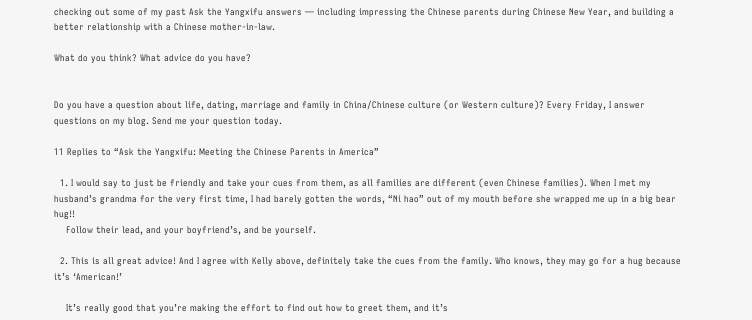checking out some of my past Ask the Yangxifu answers — including impressing the Chinese parents during Chinese New Year, and building a better relationship with a Chinese mother-in-law.

What do you think? What advice do you have?


Do you have a question about life, dating, marriage and family in China/Chinese culture (or Western culture)? Every Friday, I answer questions on my blog. Send me your question today.

11 Replies to “Ask the Yangxifu: Meeting the Chinese Parents in America”

  1. I would say to just be friendly and take your cues from them, as all families are different (even Chinese families). When I met my husband’s grandma for the very first time, I had barely gotten the words, “Ni hao” out of my mouth before she wrapped me up in a big bear hug!!
    Follow their lead, and your boyfriend’s, and be yourself.

  2. This is all great advice! And I agree with Kelly above, definitely take the cues from the family. Who knows, they may go for a hug because it’s ‘American!’

    It’s really good that you’re making the effort to find out how to greet them, and it’s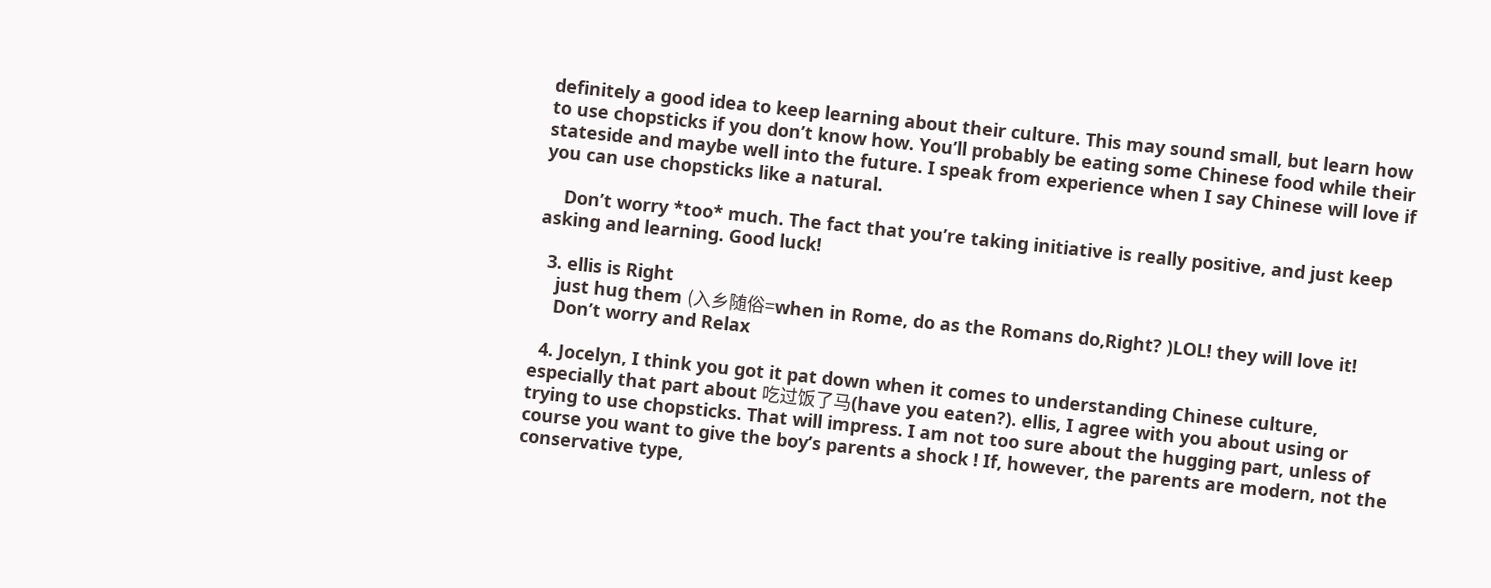definitely a good idea to keep learning about their culture. This may sound small, but learn how to use chopsticks if you don’t know how. You’ll probably be eating some Chinese food while their stateside and maybe well into the future. I speak from experience when I say Chinese will love if you can use chopsticks like a natural.

    Don’t worry *too* much. The fact that you’re taking initiative is really positive, and just keep asking and learning. Good luck!

  3. ellis is Right
    just hug them (入乡随俗=when in Rome, do as the Romans do,Right? )LOL! they will love it!
    Don’t worry and Relax

  4. Jocelyn, I think you got it pat down when it comes to understanding Chinese culture, especially that part about 吃过饭了马(have you eaten?). ellis, I agree with you about using or trying to use chopsticks. That will impress. I am not too sure about the hugging part, unless of course you want to give the boy’s parents a shock ! If, however, the parents are modern, not the conservative type,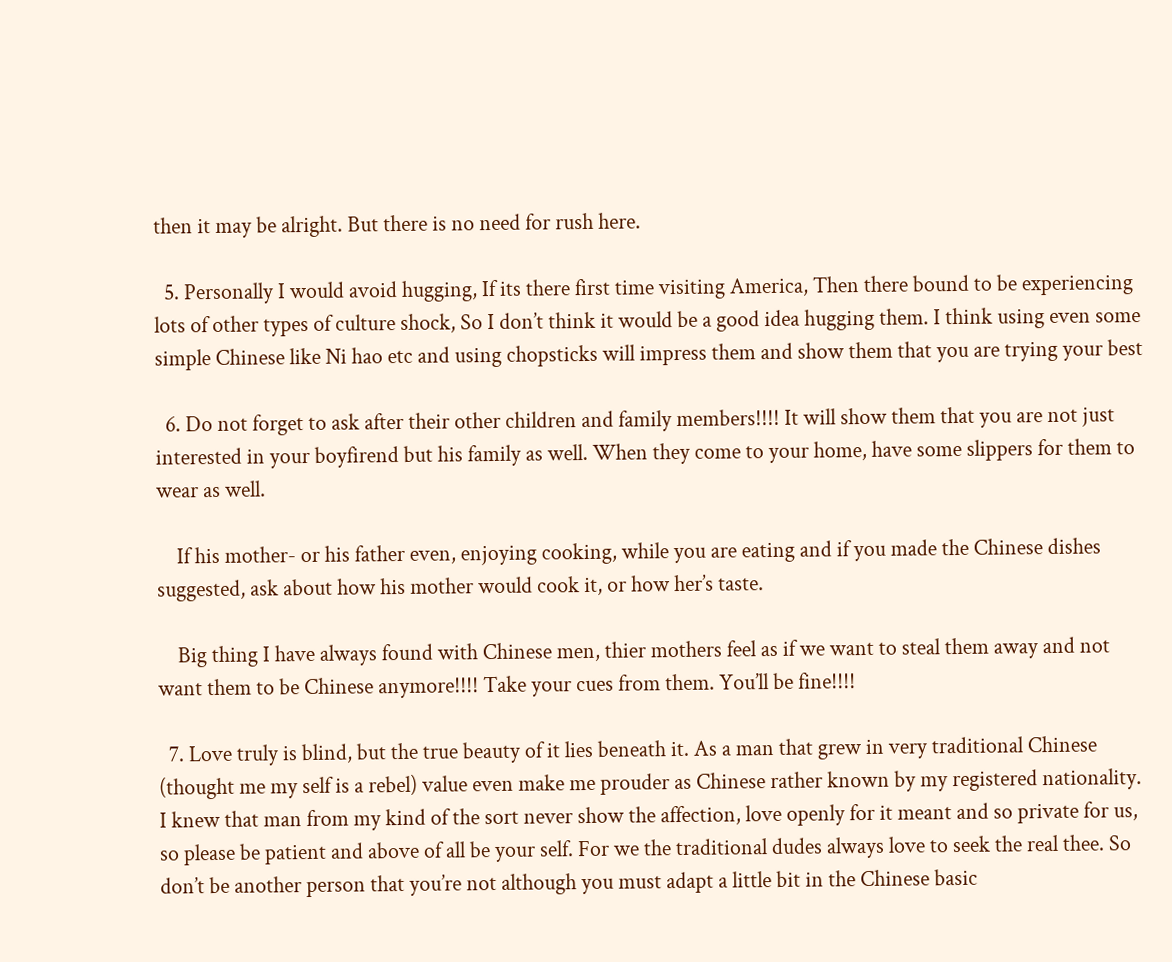then it may be alright. But there is no need for rush here.

  5. Personally I would avoid hugging, If its there first time visiting America, Then there bound to be experiencing lots of other types of culture shock, So I don’t think it would be a good idea hugging them. I think using even some simple Chinese like Ni hao etc and using chopsticks will impress them and show them that you are trying your best

  6. Do not forget to ask after their other children and family members!!!! It will show them that you are not just interested in your boyfirend but his family as well. When they come to your home, have some slippers for them to wear as well.

    If his mother- or his father even, enjoying cooking, while you are eating and if you made the Chinese dishes suggested, ask about how his mother would cook it, or how her’s taste.

    Big thing I have always found with Chinese men, thier mothers feel as if we want to steal them away and not want them to be Chinese anymore!!!! Take your cues from them. You’ll be fine!!!!

  7. Love truly is blind, but the true beauty of it lies beneath it. As a man that grew in very traditional Chinese (thought me my self is a rebel) value even make me prouder as Chinese rather known by my registered nationality. I knew that man from my kind of the sort never show the affection, love openly for it meant and so private for us, so please be patient and above of all be your self. For we the traditional dudes always love to seek the real thee. So don’t be another person that you’re not although you must adapt a little bit in the Chinese basic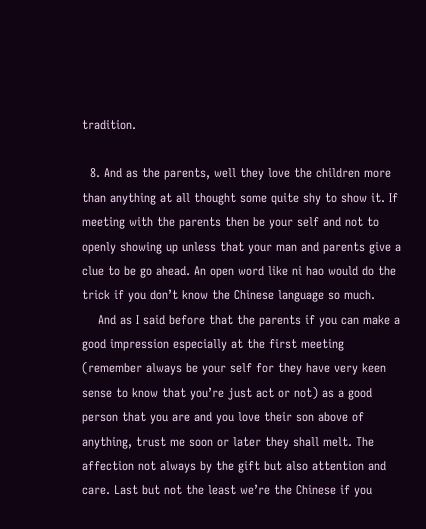tradition.

  8. And as the parents, well they love the children more than anything at all thought some quite shy to show it. If meeting with the parents then be your self and not to openly showing up unless that your man and parents give a clue to be go ahead. An open word like ni hao would do the trick if you don’t know the Chinese language so much.
    And as I said before that the parents if you can make a good impression especially at the first meeting (remember always be your self for they have very keen sense to know that you’re just act or not) as a good person that you are and you love their son above of anything, trust me soon or later they shall melt. The affection not always by the gift but also attention and care. Last but not the least we’re the Chinese if you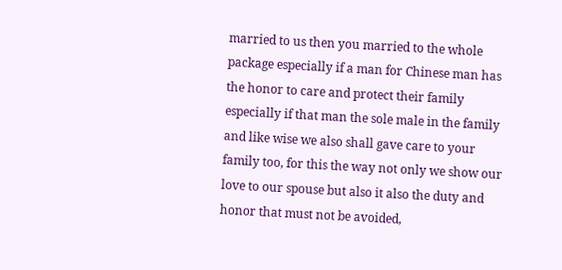married to us then you married to the whole package especially if a man for Chinese man has the honor to care and protect their family especially if that man the sole male in the family and like wise we also shall gave care to your family too, for this the way not only we show our love to our spouse but also it also the duty and honor that must not be avoided,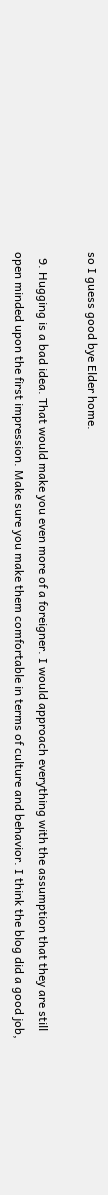so I guess good bye Elder home.

  9. Hugging is a bad idea. That would make you even more of a foreigner. I would approach everything with the assumption that they are still open minded upon the first impression. Make sure you make them comfortable in terms of culture and behavior. I think the blog did a good job,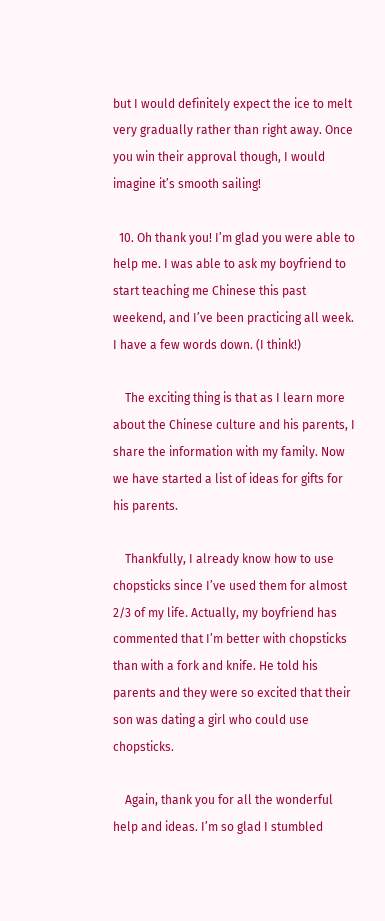but I would definitely expect the ice to melt very gradually rather than right away. Once you win their approval though, I would imagine it’s smooth sailing!

  10. Oh thank you! I’m glad you were able to help me. I was able to ask my boyfriend to start teaching me Chinese this past weekend, and I’ve been practicing all week. I have a few words down. (I think!)

    The exciting thing is that as I learn more about the Chinese culture and his parents, I share the information with my family. Now we have started a list of ideas for gifts for his parents.

    Thankfully, I already know how to use chopsticks since I’ve used them for almost 2/3 of my life. Actually, my boyfriend has commented that I’m better with chopsticks than with a fork and knife. He told his parents and they were so excited that their son was dating a girl who could use chopsticks.

    Again, thank you for all the wonderful help and ideas. I’m so glad I stumbled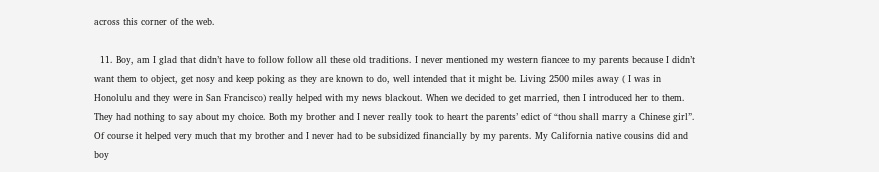across this corner of the web.

  11. Boy, am I glad that didn’t have to follow follow all these old traditions. I never mentioned my western fiancee to my parents because I didn’t want them to object, get nosy and keep poking as they are known to do, well intended that it might be. Living 2500 miles away ( I was in Honolulu and they were in San Francisco) really helped with my news blackout. When we decided to get married, then I introduced her to them. They had nothing to say about my choice. Both my brother and I never really took to heart the parents’ edict of “thou shall marry a Chinese girl”. Of course it helped very much that my brother and I never had to be subsidized financially by my parents. My California native cousins did and boy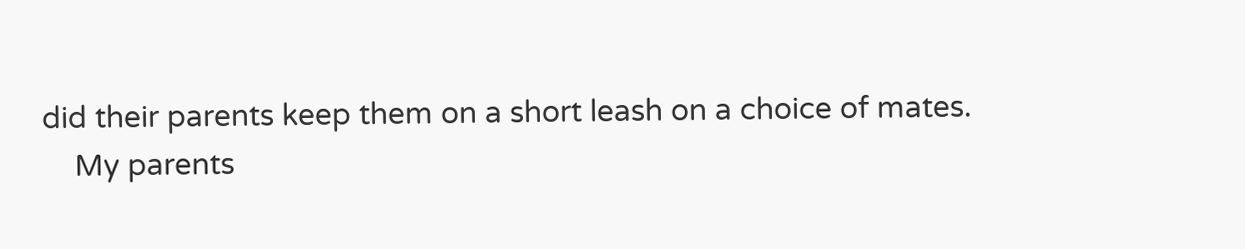did their parents keep them on a short leash on a choice of mates.
    My parents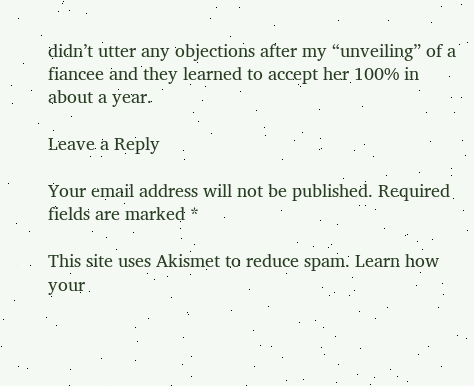didn’t utter any objections after my “unveiling” of a fiancee and they learned to accept her 100% in about a year.

Leave a Reply

Your email address will not be published. Required fields are marked *

This site uses Akismet to reduce spam. Learn how your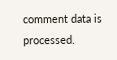comment data is processed.